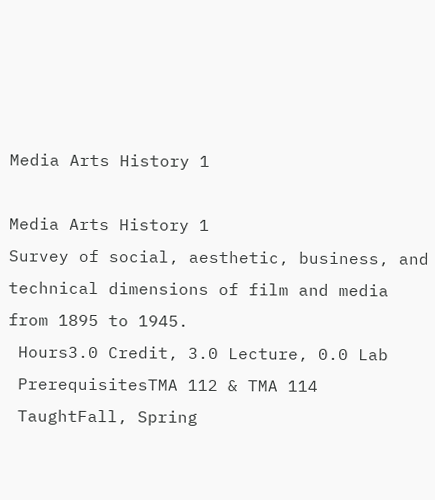Media Arts History 1

Media Arts History 1
Survey of social, aesthetic, business, and technical dimensions of film and media from 1895 to 1945.
 Hours3.0 Credit, 3.0 Lecture, 0.0 Lab
 PrerequisitesTMA 112 & TMA 114
 TaughtFall, Spring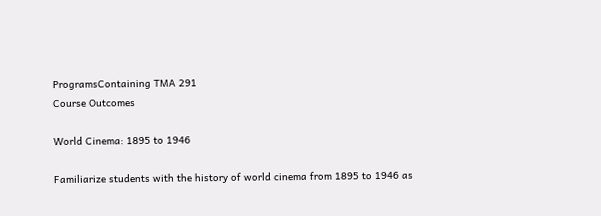ProgramsContaining TMA 291
Course Outcomes

World Cinema: 1895 to 1946

Familiarize students with the history of world cinema from 1895 to 1946 as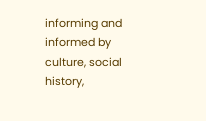informing and informed by culture, social history,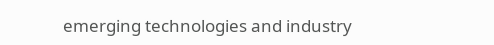emerging technologies and industry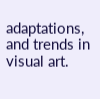adaptations, and trends in visual art.